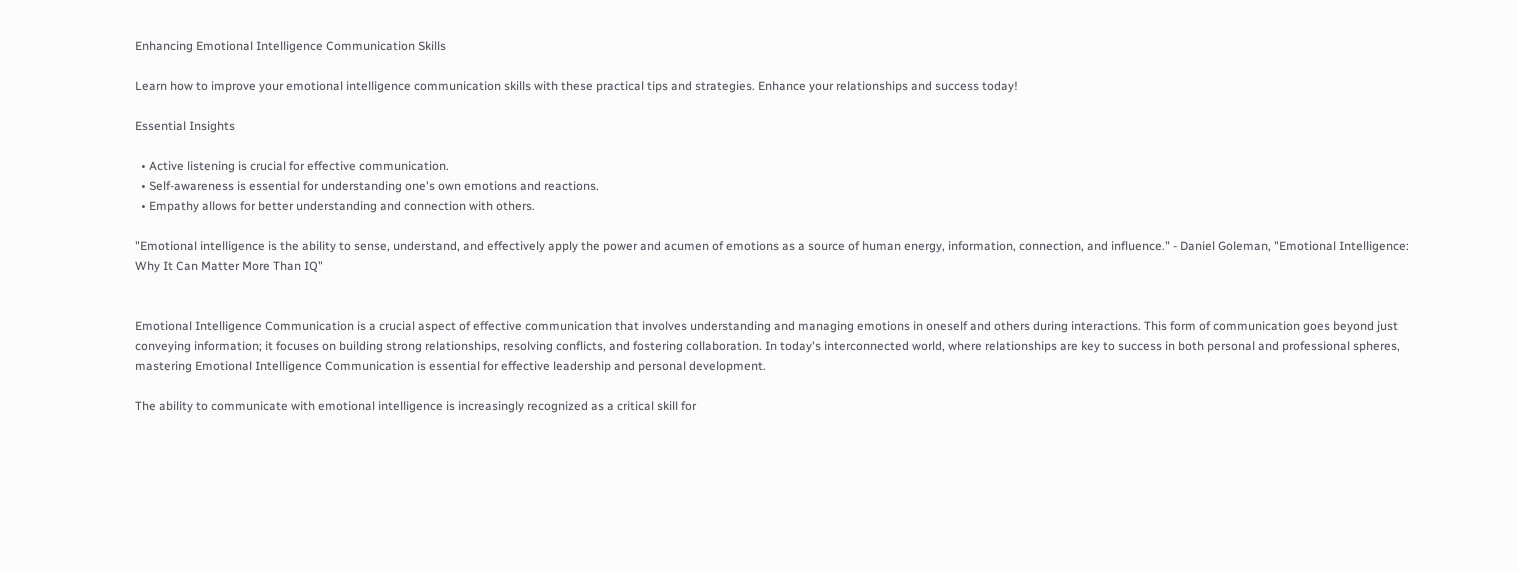Enhancing Emotional Intelligence Communication Skills

Learn how to improve your emotional intelligence communication skills with these practical tips and strategies. Enhance your relationships and success today!

Essential Insights

  • Active listening is crucial for effective communication.
  • Self-awareness is essential for understanding one's own emotions and reactions.
  • Empathy allows for better understanding and connection with others.

"Emotional intelligence is the ability to sense, understand, and effectively apply the power and acumen of emotions as a source of human energy, information, connection, and influence." - Daniel Goleman, "Emotional Intelligence: Why It Can Matter More Than IQ"


Emotional Intelligence Communication is a crucial aspect of effective communication that involves understanding and managing emotions in oneself and others during interactions. This form of communication goes beyond just conveying information; it focuses on building strong relationships, resolving conflicts, and fostering collaboration. In today's interconnected world, where relationships are key to success in both personal and professional spheres, mastering Emotional Intelligence Communication is essential for effective leadership and personal development.

The ability to communicate with emotional intelligence is increasingly recognized as a critical skill for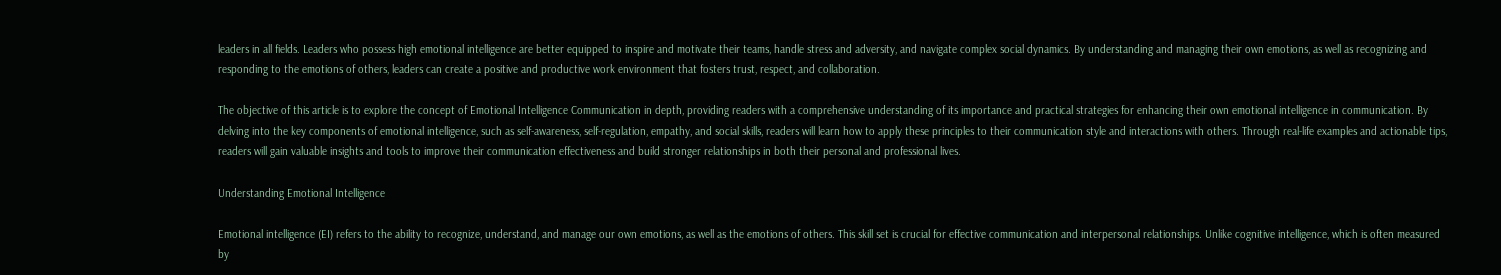leaders in all fields. Leaders who possess high emotional intelligence are better equipped to inspire and motivate their teams, handle stress and adversity, and navigate complex social dynamics. By understanding and managing their own emotions, as well as recognizing and responding to the emotions of others, leaders can create a positive and productive work environment that fosters trust, respect, and collaboration.

The objective of this article is to explore the concept of Emotional Intelligence Communication in depth, providing readers with a comprehensive understanding of its importance and practical strategies for enhancing their own emotional intelligence in communication. By delving into the key components of emotional intelligence, such as self-awareness, self-regulation, empathy, and social skills, readers will learn how to apply these principles to their communication style and interactions with others. Through real-life examples and actionable tips, readers will gain valuable insights and tools to improve their communication effectiveness and build stronger relationships in both their personal and professional lives.

Understanding Emotional Intelligence

Emotional intelligence (EI) refers to the ability to recognize, understand, and manage our own emotions, as well as the emotions of others. This skill set is crucial for effective communication and interpersonal relationships. Unlike cognitive intelligence, which is often measured by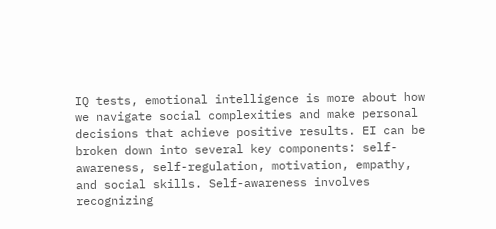IQ tests, emotional intelligence is more about how we navigate social complexities and make personal decisions that achieve positive results. EI can be broken down into several key components: self-awareness, self-regulation, motivation, empathy, and social skills. Self-awareness involves recognizing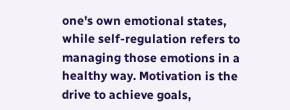one's own emotional states, while self-regulation refers to managing those emotions in a healthy way. Motivation is the drive to achieve goals,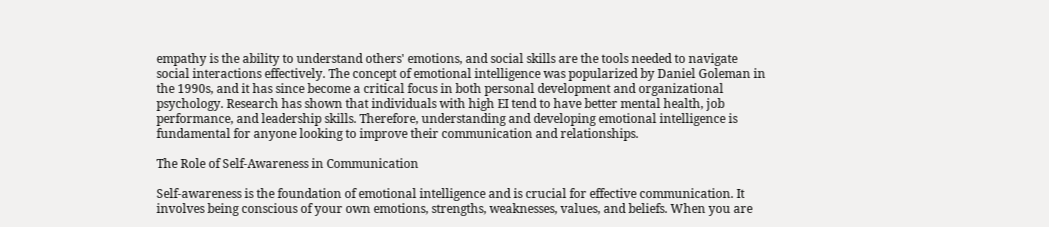empathy is the ability to understand others' emotions, and social skills are the tools needed to navigate social interactions effectively. The concept of emotional intelligence was popularized by Daniel Goleman in the 1990s, and it has since become a critical focus in both personal development and organizational psychology. Research has shown that individuals with high EI tend to have better mental health, job performance, and leadership skills. Therefore, understanding and developing emotional intelligence is fundamental for anyone looking to improve their communication and relationships.

The Role of Self-Awareness in Communication

Self-awareness is the foundation of emotional intelligence and is crucial for effective communication. It involves being conscious of your own emotions, strengths, weaknesses, values, and beliefs. When you are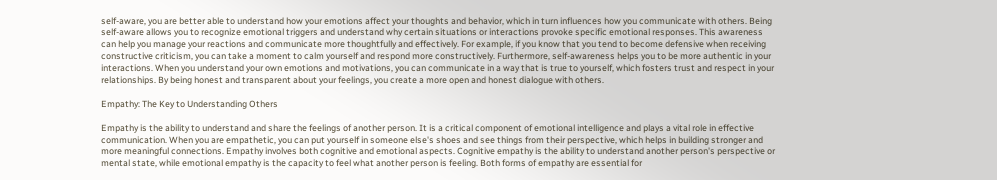self-aware, you are better able to understand how your emotions affect your thoughts and behavior, which in turn influences how you communicate with others. Being self-aware allows you to recognize emotional triggers and understand why certain situations or interactions provoke specific emotional responses. This awareness can help you manage your reactions and communicate more thoughtfully and effectively. For example, if you know that you tend to become defensive when receiving constructive criticism, you can take a moment to calm yourself and respond more constructively. Furthermore, self-awareness helps you to be more authentic in your interactions. When you understand your own emotions and motivations, you can communicate in a way that is true to yourself, which fosters trust and respect in your relationships. By being honest and transparent about your feelings, you create a more open and honest dialogue with others.

Empathy: The Key to Understanding Others

Empathy is the ability to understand and share the feelings of another person. It is a critical component of emotional intelligence and plays a vital role in effective communication. When you are empathetic, you can put yourself in someone else's shoes and see things from their perspective, which helps in building stronger and more meaningful connections. Empathy involves both cognitive and emotional aspects. Cognitive empathy is the ability to understand another person's perspective or mental state, while emotional empathy is the capacity to feel what another person is feeling. Both forms of empathy are essential for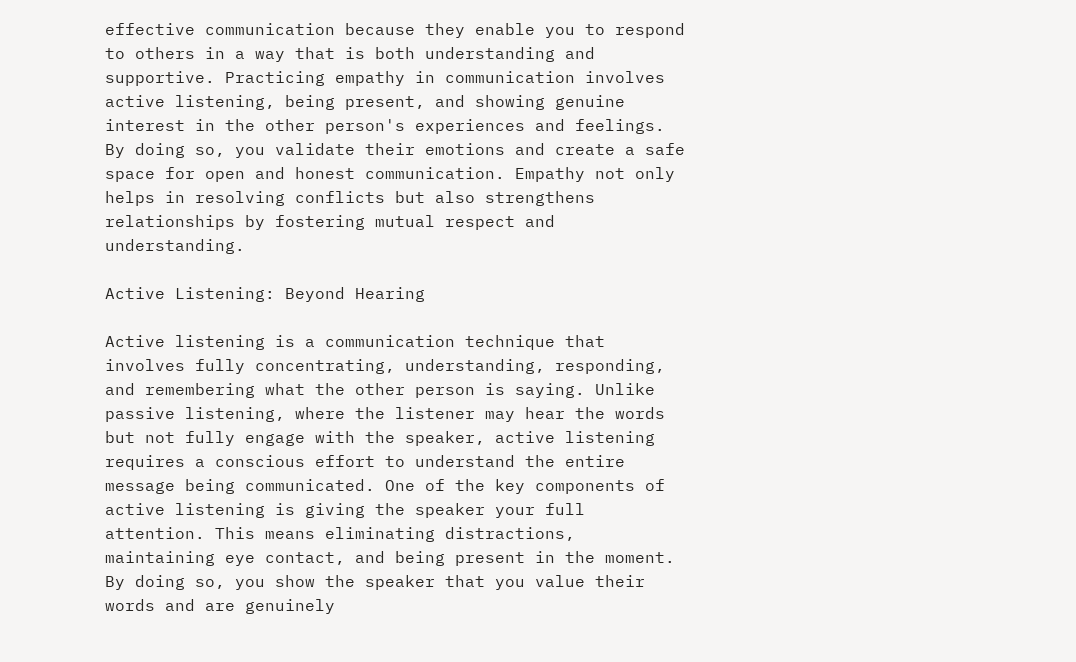effective communication because they enable you to respond to others in a way that is both understanding and supportive. Practicing empathy in communication involves active listening, being present, and showing genuine interest in the other person's experiences and feelings. By doing so, you validate their emotions and create a safe space for open and honest communication. Empathy not only helps in resolving conflicts but also strengthens relationships by fostering mutual respect and understanding.

Active Listening: Beyond Hearing

Active listening is a communication technique that involves fully concentrating, understanding, responding, and remembering what the other person is saying. Unlike passive listening, where the listener may hear the words but not fully engage with the speaker, active listening requires a conscious effort to understand the entire message being communicated. One of the key components of active listening is giving the speaker your full attention. This means eliminating distractions, maintaining eye contact, and being present in the moment. By doing so, you show the speaker that you value their words and are genuinely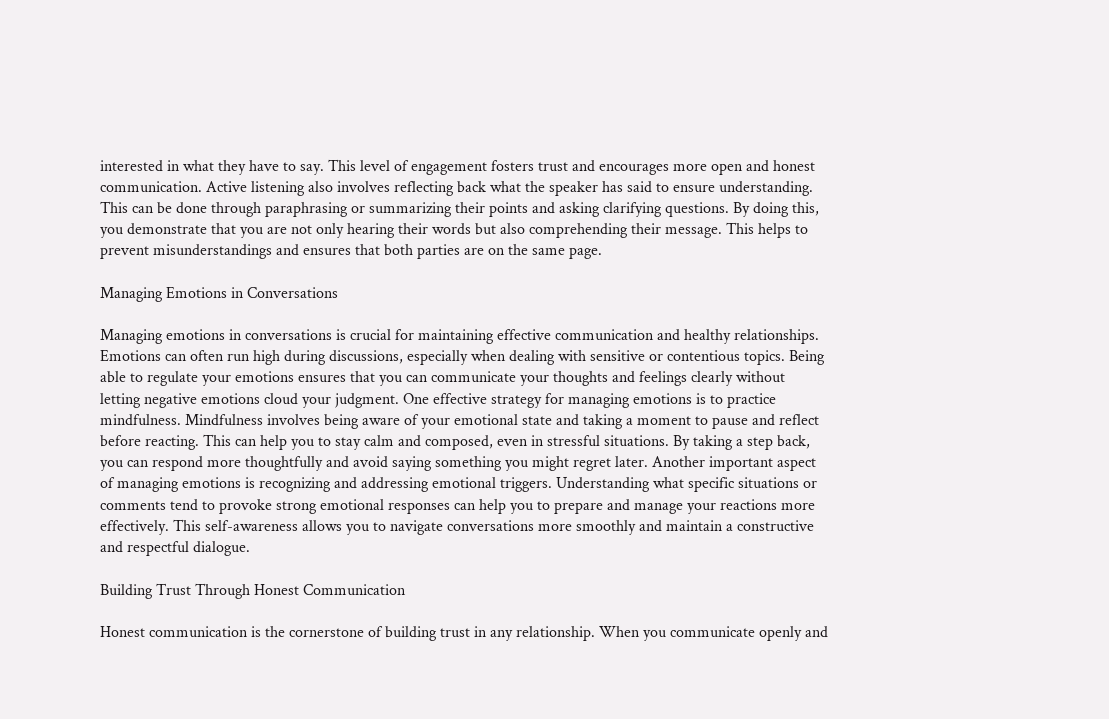interested in what they have to say. This level of engagement fosters trust and encourages more open and honest communication. Active listening also involves reflecting back what the speaker has said to ensure understanding. This can be done through paraphrasing or summarizing their points and asking clarifying questions. By doing this, you demonstrate that you are not only hearing their words but also comprehending their message. This helps to prevent misunderstandings and ensures that both parties are on the same page.

Managing Emotions in Conversations

Managing emotions in conversations is crucial for maintaining effective communication and healthy relationships. Emotions can often run high during discussions, especially when dealing with sensitive or contentious topics. Being able to regulate your emotions ensures that you can communicate your thoughts and feelings clearly without letting negative emotions cloud your judgment. One effective strategy for managing emotions is to practice mindfulness. Mindfulness involves being aware of your emotional state and taking a moment to pause and reflect before reacting. This can help you to stay calm and composed, even in stressful situations. By taking a step back, you can respond more thoughtfully and avoid saying something you might regret later. Another important aspect of managing emotions is recognizing and addressing emotional triggers. Understanding what specific situations or comments tend to provoke strong emotional responses can help you to prepare and manage your reactions more effectively. This self-awareness allows you to navigate conversations more smoothly and maintain a constructive and respectful dialogue.

Building Trust Through Honest Communication

Honest communication is the cornerstone of building trust in any relationship. When you communicate openly and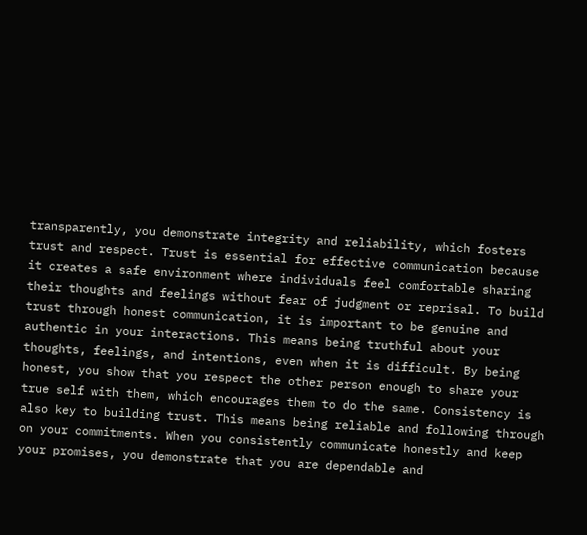transparently, you demonstrate integrity and reliability, which fosters trust and respect. Trust is essential for effective communication because it creates a safe environment where individuals feel comfortable sharing their thoughts and feelings without fear of judgment or reprisal. To build trust through honest communication, it is important to be genuine and authentic in your interactions. This means being truthful about your thoughts, feelings, and intentions, even when it is difficult. By being honest, you show that you respect the other person enough to share your true self with them, which encourages them to do the same. Consistency is also key to building trust. This means being reliable and following through on your commitments. When you consistently communicate honestly and keep your promises, you demonstrate that you are dependable and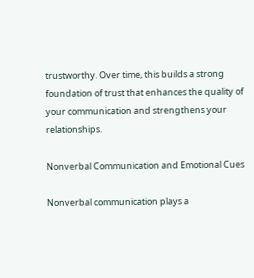trustworthy. Over time, this builds a strong foundation of trust that enhances the quality of your communication and strengthens your relationships.

Nonverbal Communication and Emotional Cues

Nonverbal communication plays a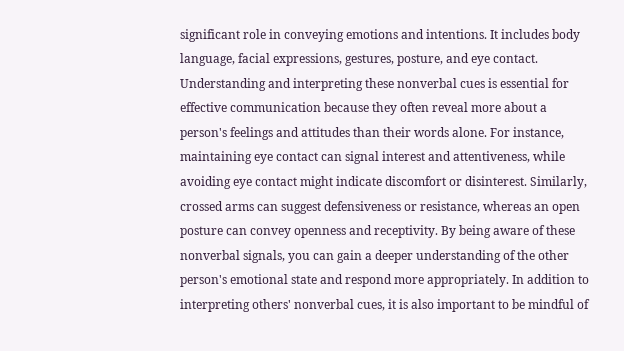significant role in conveying emotions and intentions. It includes body language, facial expressions, gestures, posture, and eye contact. Understanding and interpreting these nonverbal cues is essential for effective communication because they often reveal more about a person's feelings and attitudes than their words alone. For instance, maintaining eye contact can signal interest and attentiveness, while avoiding eye contact might indicate discomfort or disinterest. Similarly, crossed arms can suggest defensiveness or resistance, whereas an open posture can convey openness and receptivity. By being aware of these nonverbal signals, you can gain a deeper understanding of the other person's emotional state and respond more appropriately. In addition to interpreting others' nonverbal cues, it is also important to be mindful of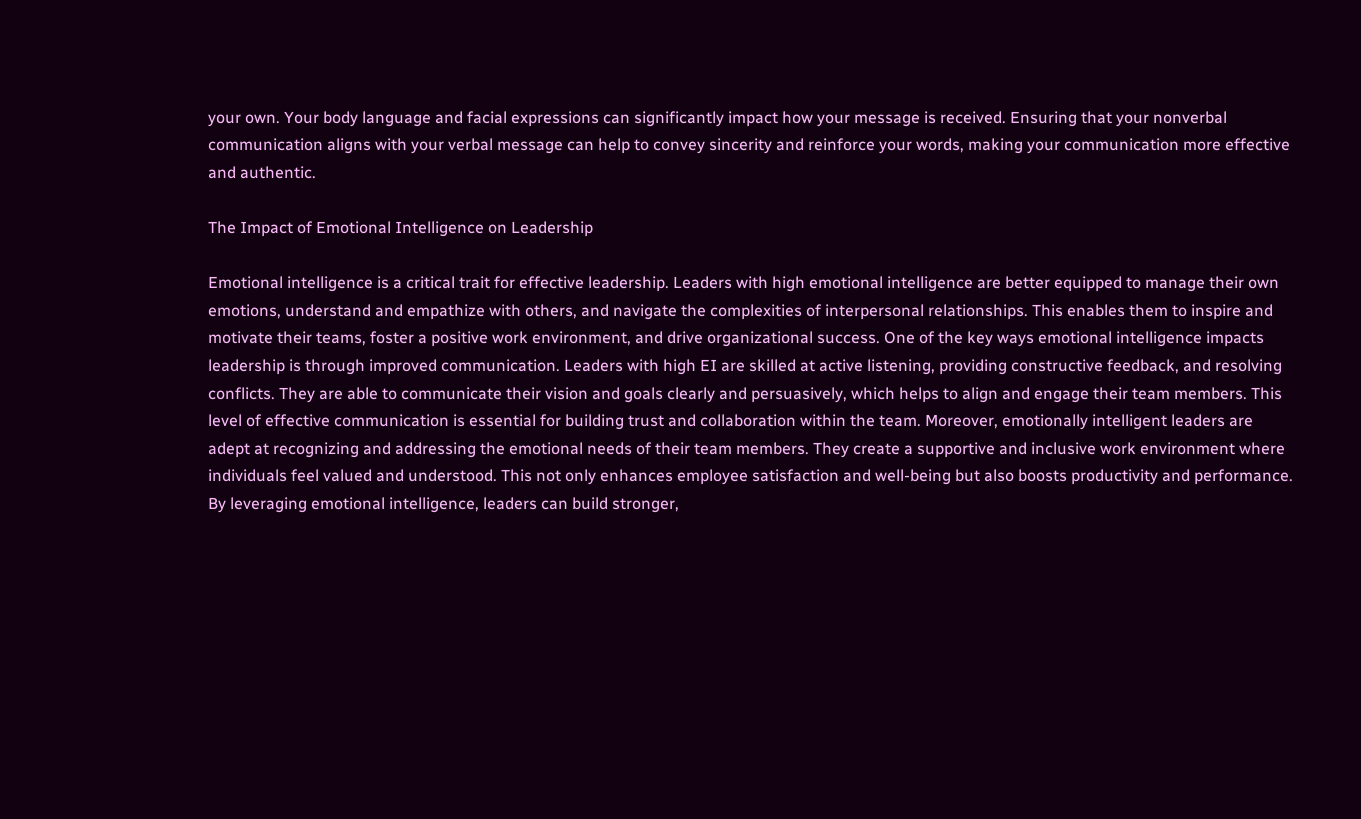your own. Your body language and facial expressions can significantly impact how your message is received. Ensuring that your nonverbal communication aligns with your verbal message can help to convey sincerity and reinforce your words, making your communication more effective and authentic.

The Impact of Emotional Intelligence on Leadership

Emotional intelligence is a critical trait for effective leadership. Leaders with high emotional intelligence are better equipped to manage their own emotions, understand and empathize with others, and navigate the complexities of interpersonal relationships. This enables them to inspire and motivate their teams, foster a positive work environment, and drive organizational success. One of the key ways emotional intelligence impacts leadership is through improved communication. Leaders with high EI are skilled at active listening, providing constructive feedback, and resolving conflicts. They are able to communicate their vision and goals clearly and persuasively, which helps to align and engage their team members. This level of effective communication is essential for building trust and collaboration within the team. Moreover, emotionally intelligent leaders are adept at recognizing and addressing the emotional needs of their team members. They create a supportive and inclusive work environment where individuals feel valued and understood. This not only enhances employee satisfaction and well-being but also boosts productivity and performance. By leveraging emotional intelligence, leaders can build stronger,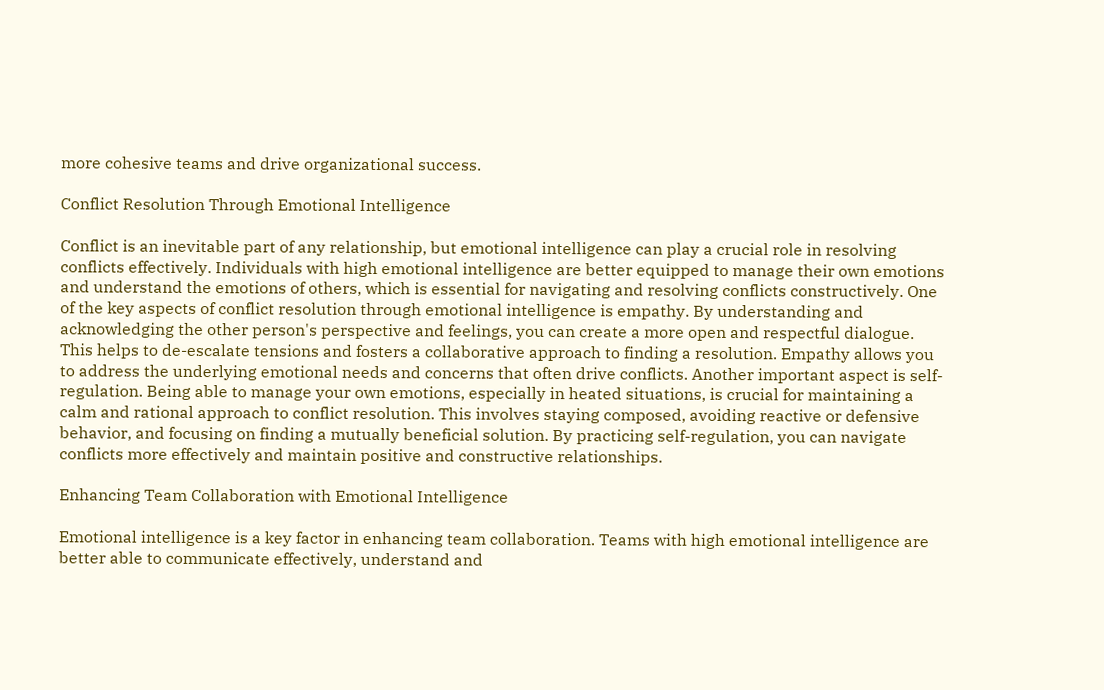more cohesive teams and drive organizational success.

Conflict Resolution Through Emotional Intelligence

Conflict is an inevitable part of any relationship, but emotional intelligence can play a crucial role in resolving conflicts effectively. Individuals with high emotional intelligence are better equipped to manage their own emotions and understand the emotions of others, which is essential for navigating and resolving conflicts constructively. One of the key aspects of conflict resolution through emotional intelligence is empathy. By understanding and acknowledging the other person's perspective and feelings, you can create a more open and respectful dialogue. This helps to de-escalate tensions and fosters a collaborative approach to finding a resolution. Empathy allows you to address the underlying emotional needs and concerns that often drive conflicts. Another important aspect is self-regulation. Being able to manage your own emotions, especially in heated situations, is crucial for maintaining a calm and rational approach to conflict resolution. This involves staying composed, avoiding reactive or defensive behavior, and focusing on finding a mutually beneficial solution. By practicing self-regulation, you can navigate conflicts more effectively and maintain positive and constructive relationships.

Enhancing Team Collaboration with Emotional Intelligence

Emotional intelligence is a key factor in enhancing team collaboration. Teams with high emotional intelligence are better able to communicate effectively, understand and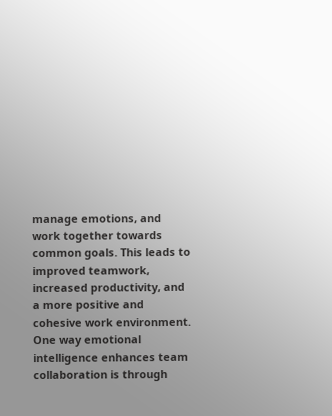manage emotions, and work together towards common goals. This leads to improved teamwork, increased productivity, and a more positive and cohesive work environment. One way emotional intelligence enhances team collaboration is through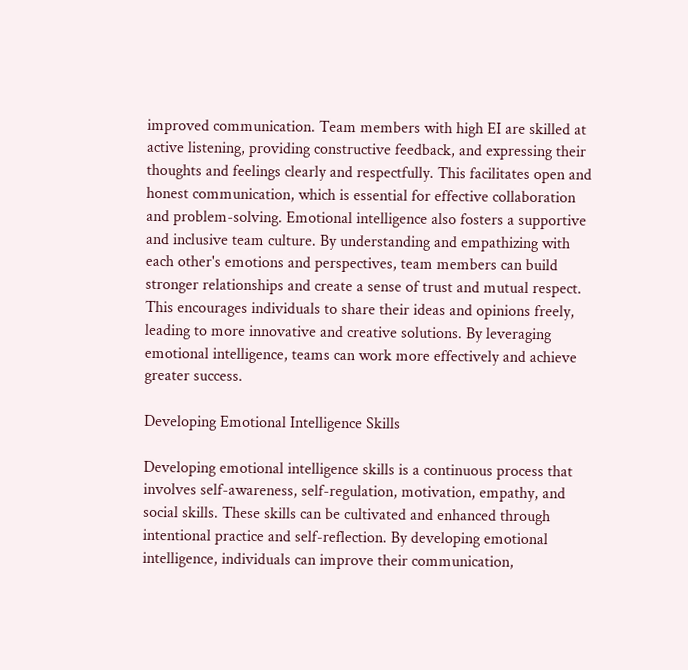improved communication. Team members with high EI are skilled at active listening, providing constructive feedback, and expressing their thoughts and feelings clearly and respectfully. This facilitates open and honest communication, which is essential for effective collaboration and problem-solving. Emotional intelligence also fosters a supportive and inclusive team culture. By understanding and empathizing with each other's emotions and perspectives, team members can build stronger relationships and create a sense of trust and mutual respect. This encourages individuals to share their ideas and opinions freely, leading to more innovative and creative solutions. By leveraging emotional intelligence, teams can work more effectively and achieve greater success.

Developing Emotional Intelligence Skills

Developing emotional intelligence skills is a continuous process that involves self-awareness, self-regulation, motivation, empathy, and social skills. These skills can be cultivated and enhanced through intentional practice and self-reflection. By developing emotional intelligence, individuals can improve their communication,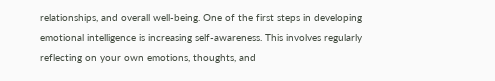relationships, and overall well-being. One of the first steps in developing emotional intelligence is increasing self-awareness. This involves regularly reflecting on your own emotions, thoughts, and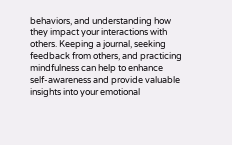behaviors, and understanding how they impact your interactions with others. Keeping a journal, seeking feedback from others, and practicing mindfulness can help to enhance self-awareness and provide valuable insights into your emotional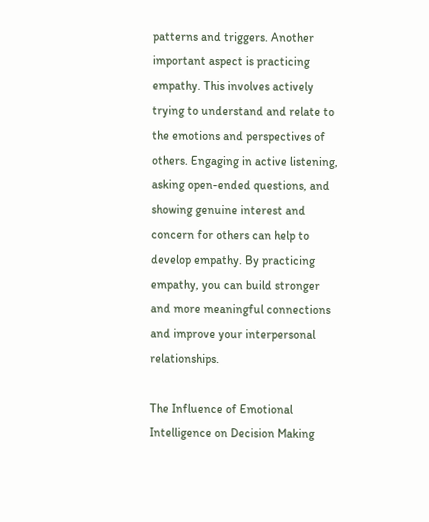patterns and triggers. Another important aspect is practicing empathy. This involves actively trying to understand and relate to the emotions and perspectives of others. Engaging in active listening, asking open-ended questions, and showing genuine interest and concern for others can help to develop empathy. By practicing empathy, you can build stronger and more meaningful connections and improve your interpersonal relationships.

The Influence of Emotional Intelligence on Decision Making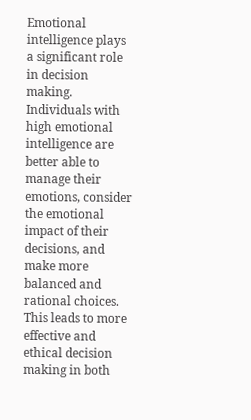Emotional intelligence plays a significant role in decision making. Individuals with high emotional intelligence are better able to manage their emotions, consider the emotional impact of their decisions, and make more balanced and rational choices. This leads to more effective and ethical decision making in both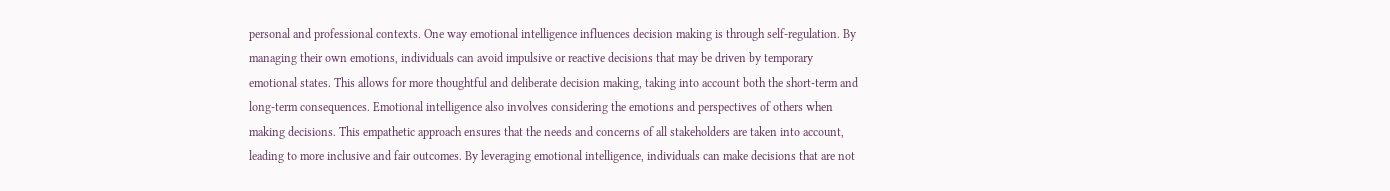personal and professional contexts. One way emotional intelligence influences decision making is through self-regulation. By managing their own emotions, individuals can avoid impulsive or reactive decisions that may be driven by temporary emotional states. This allows for more thoughtful and deliberate decision making, taking into account both the short-term and long-term consequences. Emotional intelligence also involves considering the emotions and perspectives of others when making decisions. This empathetic approach ensures that the needs and concerns of all stakeholders are taken into account, leading to more inclusive and fair outcomes. By leveraging emotional intelligence, individuals can make decisions that are not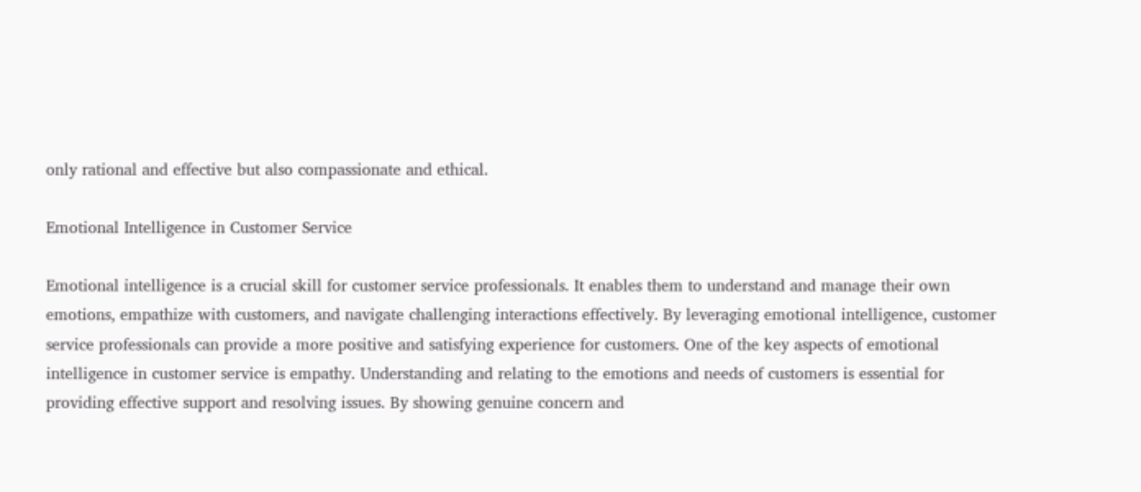only rational and effective but also compassionate and ethical.

Emotional Intelligence in Customer Service

Emotional intelligence is a crucial skill for customer service professionals. It enables them to understand and manage their own emotions, empathize with customers, and navigate challenging interactions effectively. By leveraging emotional intelligence, customer service professionals can provide a more positive and satisfying experience for customers. One of the key aspects of emotional intelligence in customer service is empathy. Understanding and relating to the emotions and needs of customers is essential for providing effective support and resolving issues. By showing genuine concern and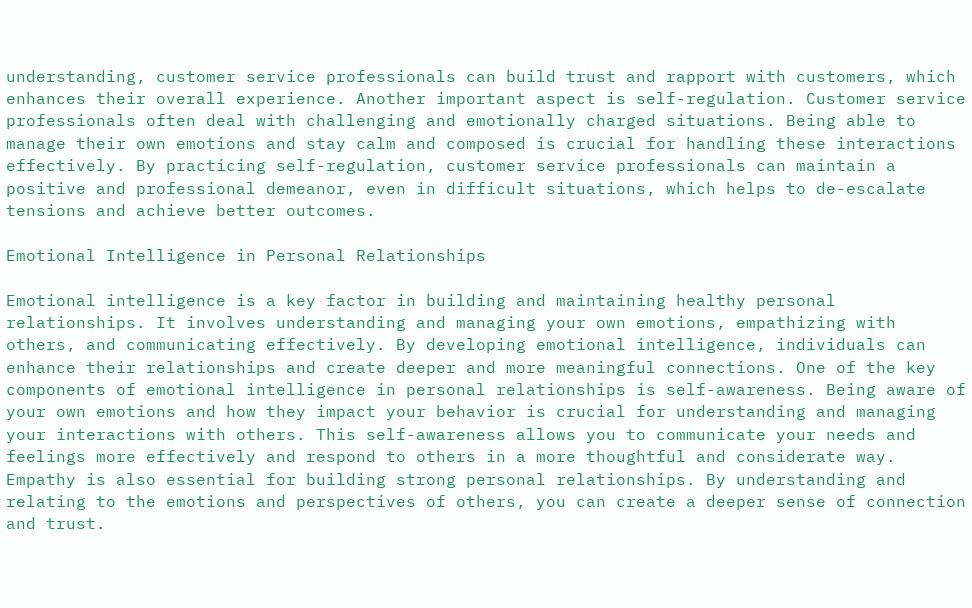understanding, customer service professionals can build trust and rapport with customers, which enhances their overall experience. Another important aspect is self-regulation. Customer service professionals often deal with challenging and emotionally charged situations. Being able to manage their own emotions and stay calm and composed is crucial for handling these interactions effectively. By practicing self-regulation, customer service professionals can maintain a positive and professional demeanor, even in difficult situations, which helps to de-escalate tensions and achieve better outcomes.

Emotional Intelligence in Personal Relationships

Emotional intelligence is a key factor in building and maintaining healthy personal relationships. It involves understanding and managing your own emotions, empathizing with others, and communicating effectively. By developing emotional intelligence, individuals can enhance their relationships and create deeper and more meaningful connections. One of the key components of emotional intelligence in personal relationships is self-awareness. Being aware of your own emotions and how they impact your behavior is crucial for understanding and managing your interactions with others. This self-awareness allows you to communicate your needs and feelings more effectively and respond to others in a more thoughtful and considerate way. Empathy is also essential for building strong personal relationships. By understanding and relating to the emotions and perspectives of others, you can create a deeper sense of connection and trust.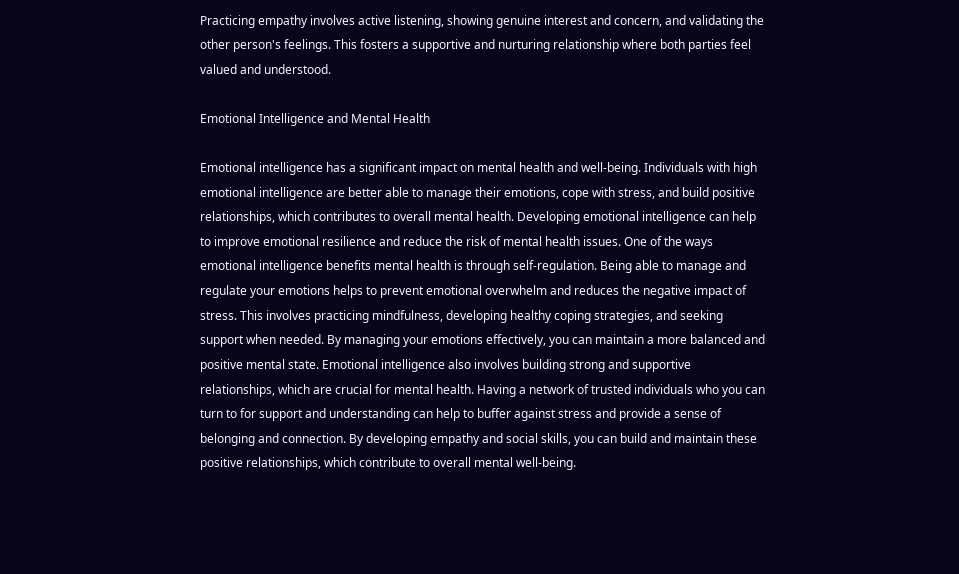Practicing empathy involves active listening, showing genuine interest and concern, and validating the other person's feelings. This fosters a supportive and nurturing relationship where both parties feel valued and understood.

Emotional Intelligence and Mental Health

Emotional intelligence has a significant impact on mental health and well-being. Individuals with high emotional intelligence are better able to manage their emotions, cope with stress, and build positive relationships, which contributes to overall mental health. Developing emotional intelligence can help to improve emotional resilience and reduce the risk of mental health issues. One of the ways emotional intelligence benefits mental health is through self-regulation. Being able to manage and regulate your emotions helps to prevent emotional overwhelm and reduces the negative impact of stress. This involves practicing mindfulness, developing healthy coping strategies, and seeking support when needed. By managing your emotions effectively, you can maintain a more balanced and positive mental state. Emotional intelligence also involves building strong and supportive relationships, which are crucial for mental health. Having a network of trusted individuals who you can turn to for support and understanding can help to buffer against stress and provide a sense of belonging and connection. By developing empathy and social skills, you can build and maintain these positive relationships, which contribute to overall mental well-being.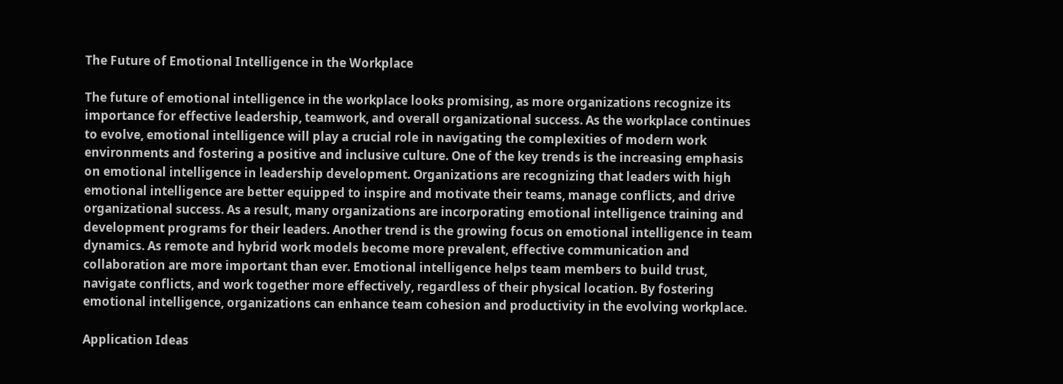The Future of Emotional Intelligence in the Workplace

The future of emotional intelligence in the workplace looks promising, as more organizations recognize its importance for effective leadership, teamwork, and overall organizational success. As the workplace continues to evolve, emotional intelligence will play a crucial role in navigating the complexities of modern work environments and fostering a positive and inclusive culture. One of the key trends is the increasing emphasis on emotional intelligence in leadership development. Organizations are recognizing that leaders with high emotional intelligence are better equipped to inspire and motivate their teams, manage conflicts, and drive organizational success. As a result, many organizations are incorporating emotional intelligence training and development programs for their leaders. Another trend is the growing focus on emotional intelligence in team dynamics. As remote and hybrid work models become more prevalent, effective communication and collaboration are more important than ever. Emotional intelligence helps team members to build trust, navigate conflicts, and work together more effectively, regardless of their physical location. By fostering emotional intelligence, organizations can enhance team cohesion and productivity in the evolving workplace.

Application Ideas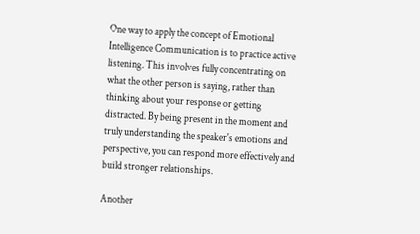One way to apply the concept of Emotional Intelligence Communication is to practice active listening. This involves fully concentrating on what the other person is saying, rather than thinking about your response or getting distracted. By being present in the moment and truly understanding the speaker's emotions and perspective, you can respond more effectively and build stronger relationships.

Another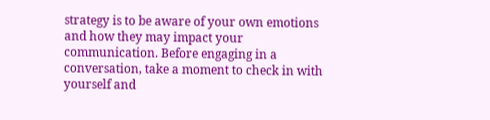strategy is to be aware of your own emotions and how they may impact your communication. Before engaging in a conversation, take a moment to check in with yourself and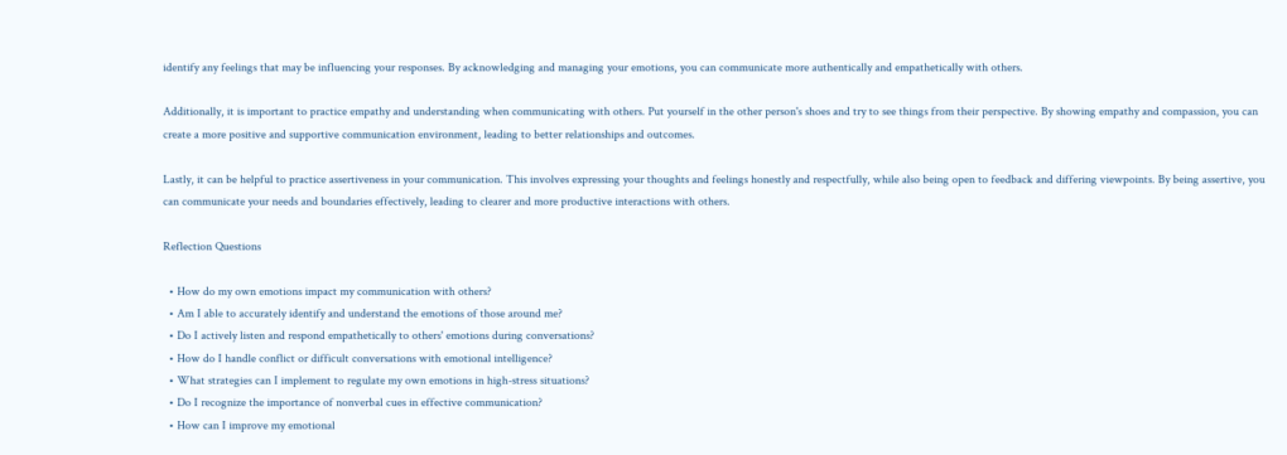identify any feelings that may be influencing your responses. By acknowledging and managing your emotions, you can communicate more authentically and empathetically with others.

Additionally, it is important to practice empathy and understanding when communicating with others. Put yourself in the other person's shoes and try to see things from their perspective. By showing empathy and compassion, you can create a more positive and supportive communication environment, leading to better relationships and outcomes.

Lastly, it can be helpful to practice assertiveness in your communication. This involves expressing your thoughts and feelings honestly and respectfully, while also being open to feedback and differing viewpoints. By being assertive, you can communicate your needs and boundaries effectively, leading to clearer and more productive interactions with others.

Reflection Questions

  • How do my own emotions impact my communication with others?
  • Am I able to accurately identify and understand the emotions of those around me?
  • Do I actively listen and respond empathetically to others' emotions during conversations?
  • How do I handle conflict or difficult conversations with emotional intelligence?
  • What strategies can I implement to regulate my own emotions in high-stress situations?
  • Do I recognize the importance of nonverbal cues in effective communication?
  • How can I improve my emotional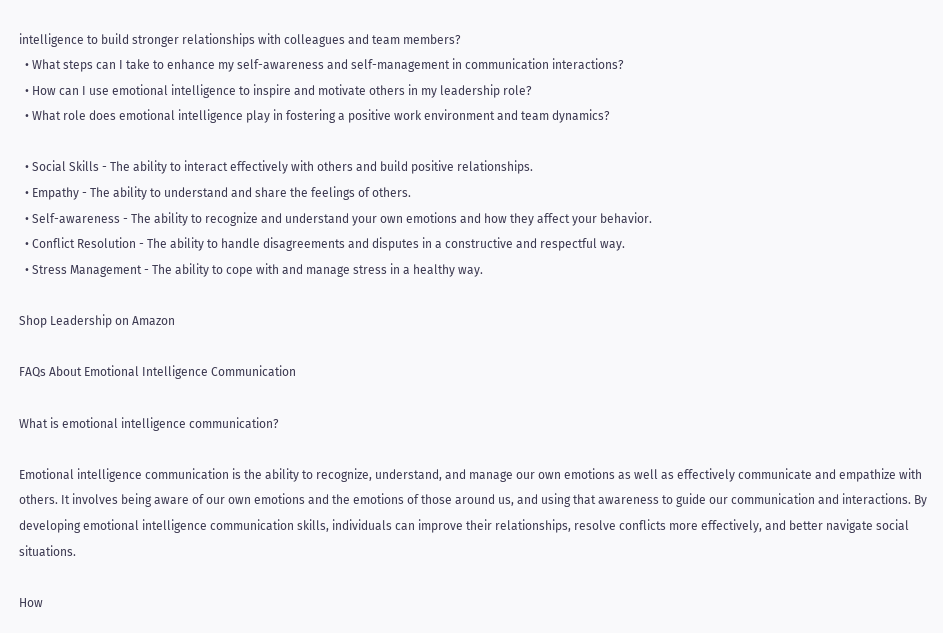intelligence to build stronger relationships with colleagues and team members?
  • What steps can I take to enhance my self-awareness and self-management in communication interactions?
  • How can I use emotional intelligence to inspire and motivate others in my leadership role?
  • What role does emotional intelligence play in fostering a positive work environment and team dynamics?

  • Social Skills - The ability to interact effectively with others and build positive relationships.
  • Empathy - The ability to understand and share the feelings of others.
  • Self-awareness - The ability to recognize and understand your own emotions and how they affect your behavior.
  • Conflict Resolution - The ability to handle disagreements and disputes in a constructive and respectful way.
  • Stress Management - The ability to cope with and manage stress in a healthy way.

Shop Leadership on Amazon

FAQs About Emotional Intelligence Communication

What is emotional intelligence communication?

Emotional intelligence communication is the ability to recognize, understand, and manage our own emotions as well as effectively communicate and empathize with others. It involves being aware of our own emotions and the emotions of those around us, and using that awareness to guide our communication and interactions. By developing emotional intelligence communication skills, individuals can improve their relationships, resolve conflicts more effectively, and better navigate social situations.

How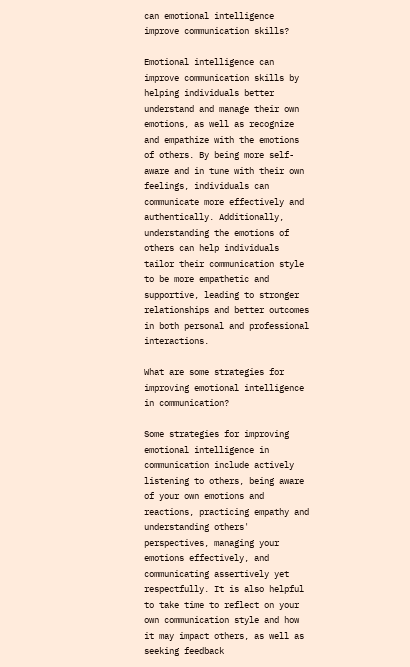can emotional intelligence improve communication skills?

Emotional intelligence can improve communication skills by helping individuals better understand and manage their own emotions, as well as recognize and empathize with the emotions of others. By being more self-aware and in tune with their own feelings, individuals can communicate more effectively and authentically. Additionally, understanding the emotions of others can help individuals tailor their communication style to be more empathetic and supportive, leading to stronger relationships and better outcomes in both personal and professional interactions.

What are some strategies for improving emotional intelligence in communication?

Some strategies for improving emotional intelligence in communication include actively listening to others, being aware of your own emotions and reactions, practicing empathy and understanding others' perspectives, managing your emotions effectively, and communicating assertively yet respectfully. It is also helpful to take time to reflect on your own communication style and how it may impact others, as well as seeking feedback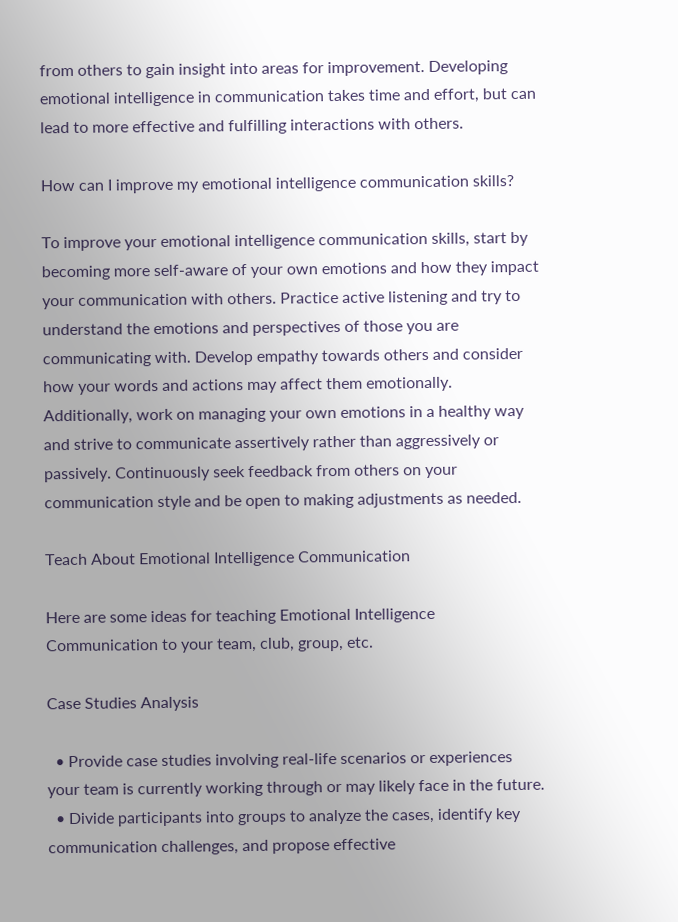from others to gain insight into areas for improvement. Developing emotional intelligence in communication takes time and effort, but can lead to more effective and fulfilling interactions with others.

How can I improve my emotional intelligence communication skills?

To improve your emotional intelligence communication skills, start by becoming more self-aware of your own emotions and how they impact your communication with others. Practice active listening and try to understand the emotions and perspectives of those you are communicating with. Develop empathy towards others and consider how your words and actions may affect them emotionally. Additionally, work on managing your own emotions in a healthy way and strive to communicate assertively rather than aggressively or passively. Continuously seek feedback from others on your communication style and be open to making adjustments as needed.

Teach About Emotional Intelligence Communication

Here are some ideas for teaching Emotional Intelligence Communication to your team, club, group, etc.

Case Studies Analysis

  • Provide case studies involving real-life scenarios or experiences your team is currently working through or may likely face in the future.
  • Divide participants into groups to analyze the cases, identify key communication challenges, and propose effective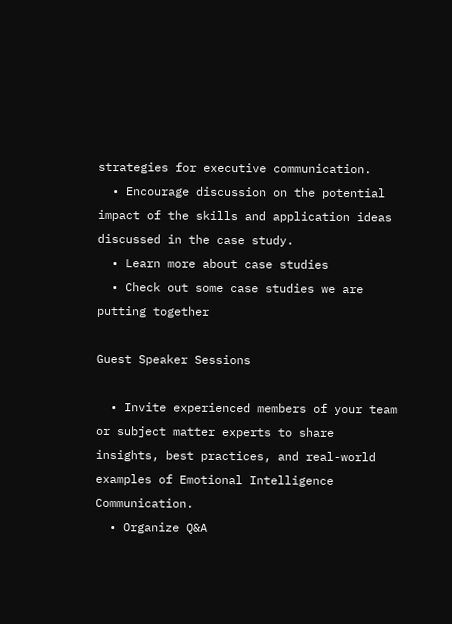strategies for executive communication.
  • Encourage discussion on the potential impact of the skills and application ideas discussed in the case study.
  • Learn more about case studies
  • Check out some case studies we are putting together

Guest Speaker Sessions

  • Invite experienced members of your team or subject matter experts to share insights, best practices, and real-world examples of Emotional Intelligence Communication.
  • Organize Q&A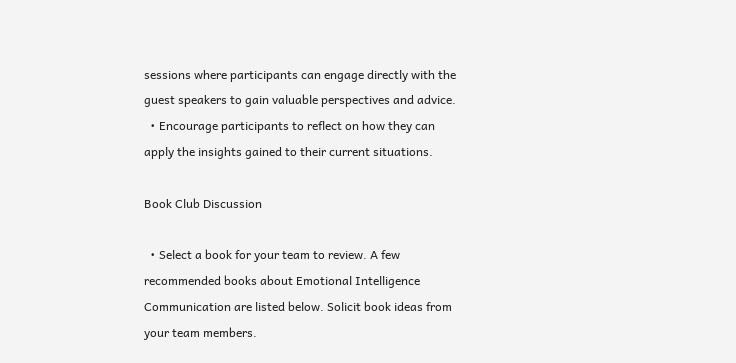sessions where participants can engage directly with the guest speakers to gain valuable perspectives and advice.
  • Encourage participants to reflect on how they can apply the insights gained to their current situations.

Book Club Discussion

  • Select a book for your team to review. A few recommended books about Emotional Intelligence Communication are listed below. Solicit book ideas from your team members.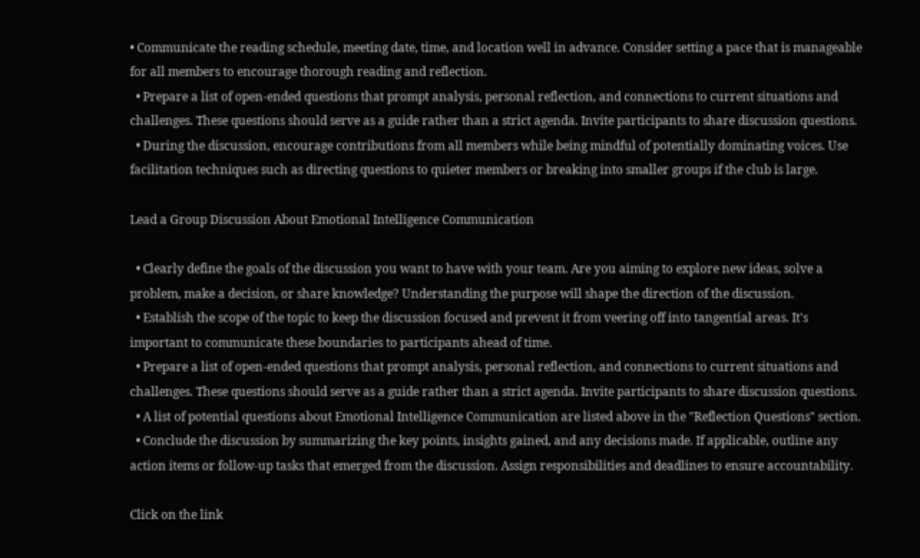• Communicate the reading schedule, meeting date, time, and location well in advance. Consider setting a pace that is manageable for all members to encourage thorough reading and reflection.
  • Prepare a list of open-ended questions that prompt analysis, personal reflection, and connections to current situations and challenges. These questions should serve as a guide rather than a strict agenda. Invite participants to share discussion questions.
  • During the discussion, encourage contributions from all members while being mindful of potentially dominating voices. Use facilitation techniques such as directing questions to quieter members or breaking into smaller groups if the club is large.

Lead a Group Discussion About Emotional Intelligence Communication

  • Clearly define the goals of the discussion you want to have with your team. Are you aiming to explore new ideas, solve a problem, make a decision, or share knowledge? Understanding the purpose will shape the direction of the discussion.
  • Establish the scope of the topic to keep the discussion focused and prevent it from veering off into tangential areas. It's important to communicate these boundaries to participants ahead of time.
  • Prepare a list of open-ended questions that prompt analysis, personal reflection, and connections to current situations and challenges. These questions should serve as a guide rather than a strict agenda. Invite participants to share discussion questions.
  • A list of potential questions about Emotional Intelligence Communication are listed above in the "Reflection Questions" section.
  • Conclude the discussion by summarizing the key points, insights gained, and any decisions made. If applicable, outline any action items or follow-up tasks that emerged from the discussion. Assign responsibilities and deadlines to ensure accountability.

Click on the link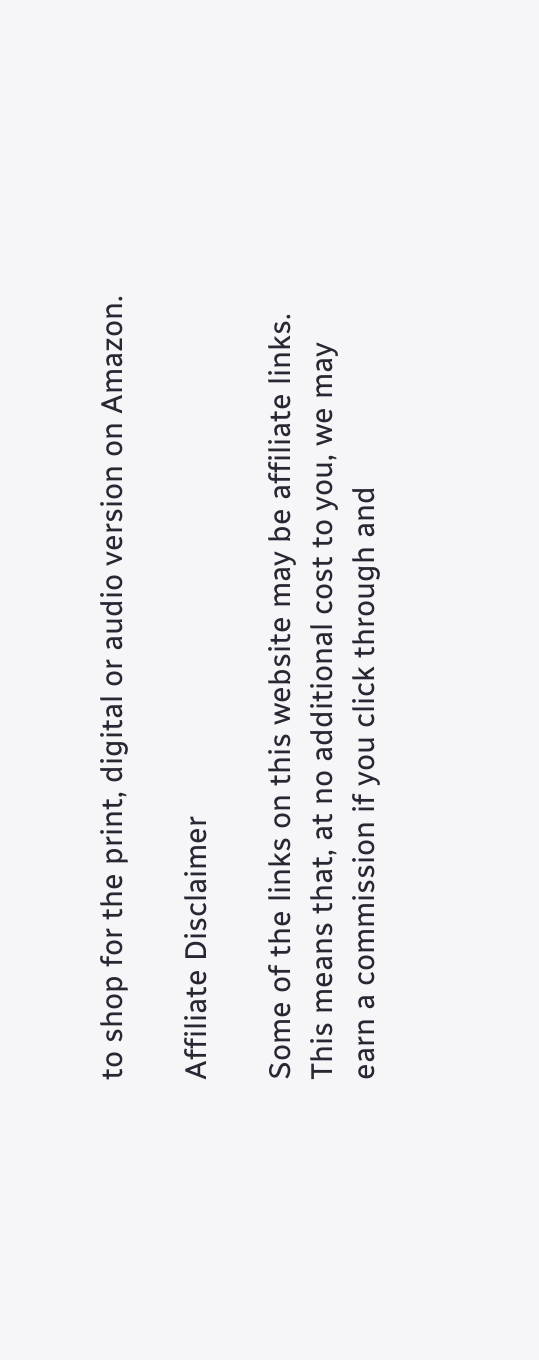to shop for the print, digital or audio version on Amazon.

Affiliate Disclaimer

Some of the links on this website may be affiliate links. This means that, at no additional cost to you, we may earn a commission if you click through and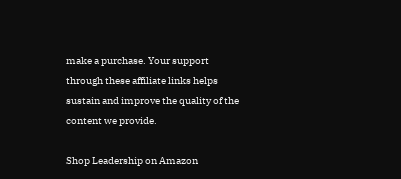make a purchase. Your support through these affiliate links helps sustain and improve the quality of the content we provide.

Shop Leadership on Amazon